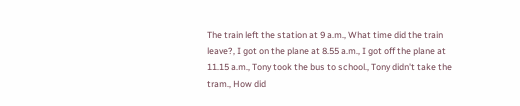The train left the station at 9 a.m., What time did the train leave?, I got on the plane at 8.55 a.m., I got off the plane at 11.15 a.m., Tony took the bus to school., Tony didn't take the tram., How did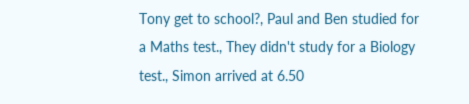Tony get to school?, Paul and Ben studied for a Maths test., They didn't study for a Biology test., Simon arrived at 6.50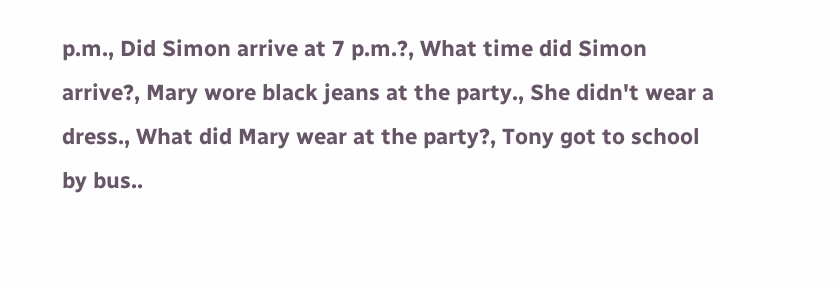p.m., Did Simon arrive at 7 p.m.?, What time did Simon arrive?, Mary wore black jeans at the party., She didn't wear a dress., What did Mary wear at the party?, Tony got to school by bus..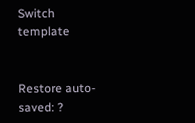Switch template


Restore auto-saved: ?